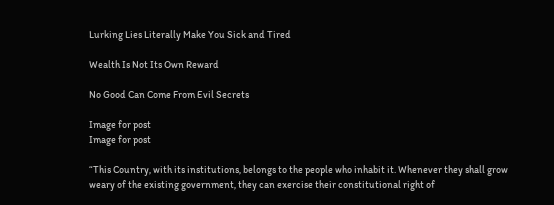Lurking Lies Literally Make You Sick and Tired

Wealth Is Not Its Own Reward

No Good Can Come From Evil Secrets

Image for post
Image for post

“This Country, with its institutions, belongs to the people who inhabit it. Whenever they shall grow weary of the existing government, they can exercise their constitutional right of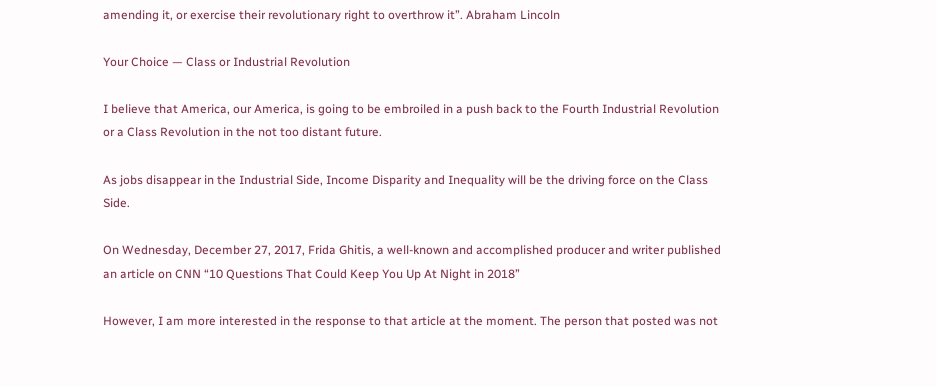amending it, or exercise their revolutionary right to overthrow it”. Abraham Lincoln

Your Choice — Class or Industrial Revolution

I believe that America, our America, is going to be embroiled in a push back to the Fourth Industrial Revolution or a Class Revolution in the not too distant future.

As jobs disappear in the Industrial Side, Income Disparity and Inequality will be the driving force on the Class Side.

On Wednesday, December 27, 2017, Frida Ghitis, a well-known and accomplished producer and writer published an article on CNN “10 Questions That Could Keep You Up At Night in 2018”

However, I am more interested in the response to that article at the moment. The person that posted was not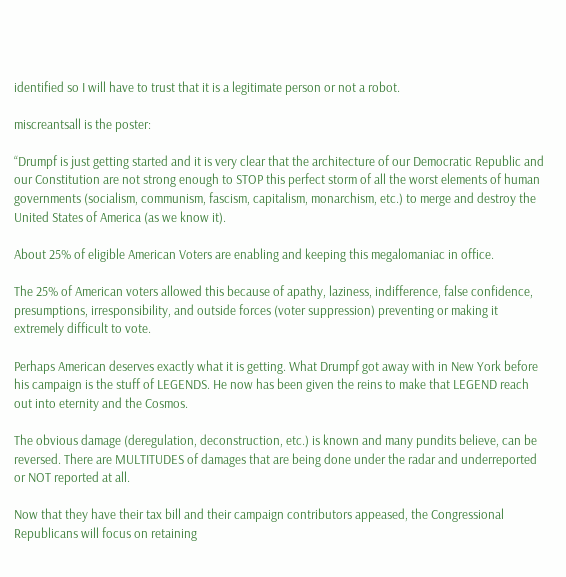identified so I will have to trust that it is a legitimate person or not a robot.

miscreantsall is the poster:

“Drumpf is just getting started and it is very clear that the architecture of our Democratic Republic and our Constitution are not strong enough to STOP this perfect storm of all the worst elements of human governments (socialism, communism, fascism, capitalism, monarchism, etc.) to merge and destroy the United States of America (as we know it).

About 25% of eligible American Voters are enabling and keeping this megalomaniac in office.

The 25% of American voters allowed this because of apathy, laziness, indifference, false confidence, presumptions, irresponsibility, and outside forces (voter suppression) preventing or making it extremely difficult to vote.

Perhaps American deserves exactly what it is getting. What Drumpf got away with in New York before his campaign is the stuff of LEGENDS. He now has been given the reins to make that LEGEND reach out into eternity and the Cosmos.

The obvious damage (deregulation, deconstruction, etc.) is known and many pundits believe, can be reversed. There are MULTITUDES of damages that are being done under the radar and underreported or NOT reported at all.

Now that they have their tax bill and their campaign contributors appeased, the Congressional Republicans will focus on retaining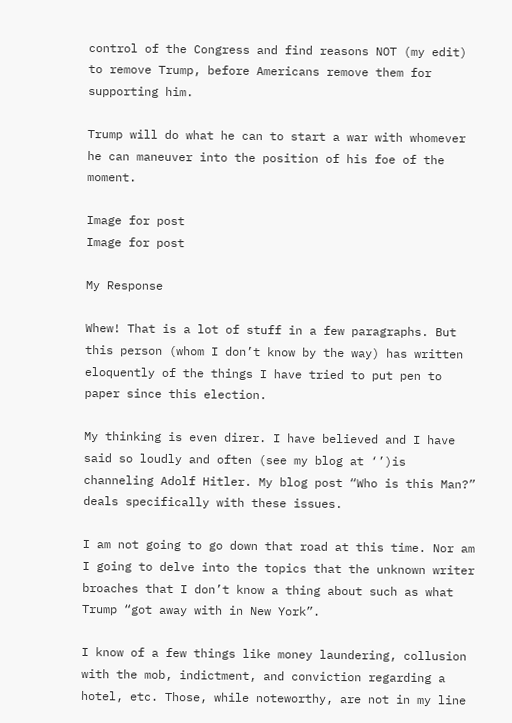control of the Congress and find reasons NOT (my edit) to remove Trump, before Americans remove them for supporting him.

Trump will do what he can to start a war with whomever he can maneuver into the position of his foe of the moment.

Image for post
Image for post

My Response

Whew! That is a lot of stuff in a few paragraphs. But this person (whom I don’t know by the way) has written eloquently of the things I have tried to put pen to paper since this election.

My thinking is even direr. I have believed and I have said so loudly and often (see my blog at ‘’)is channeling Adolf Hitler. My blog post “Who is this Man?” deals specifically with these issues.

I am not going to go down that road at this time. Nor am I going to delve into the topics that the unknown writer broaches that I don’t know a thing about such as what Trump “got away with in New York”.

I know of a few things like money laundering, collusion with the mob, indictment, and conviction regarding a hotel, etc. Those, while noteworthy, are not in my line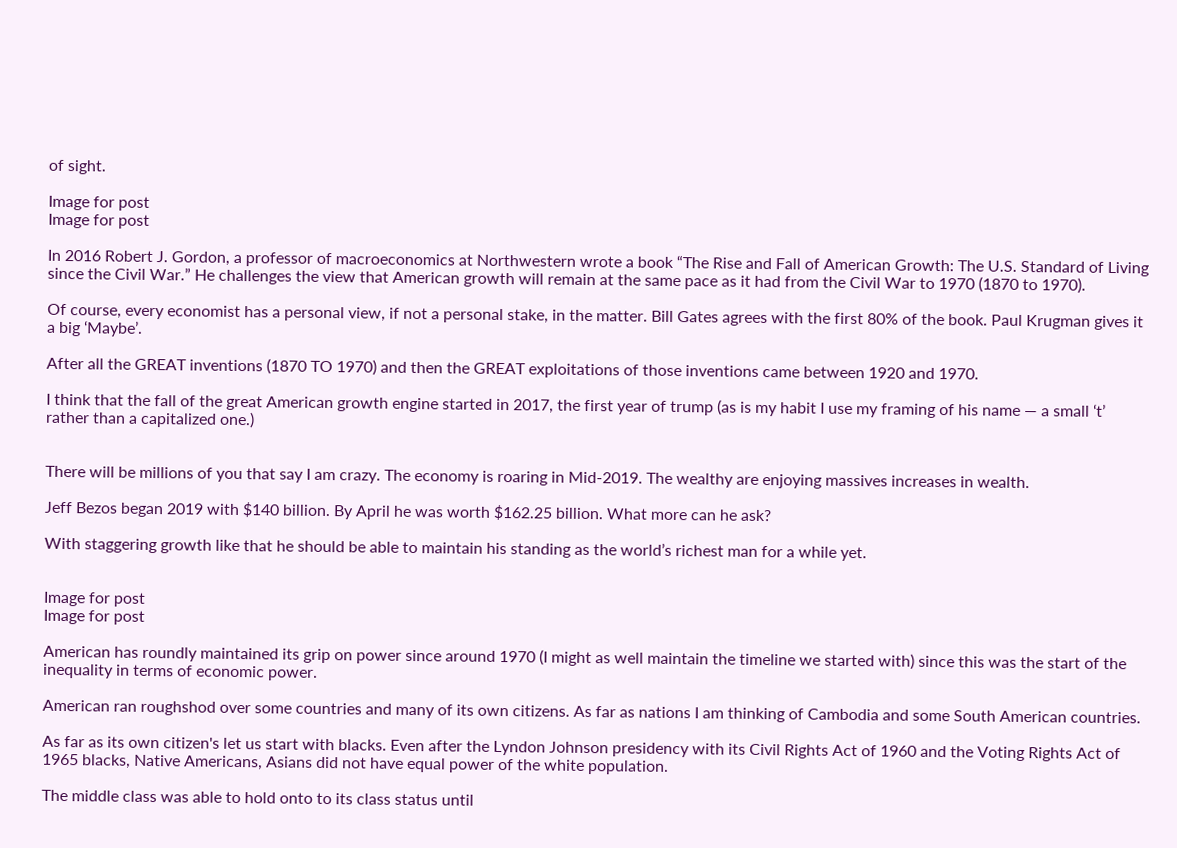of sight.

Image for post
Image for post

In 2016 Robert J. Gordon, a professor of macroeconomics at Northwestern wrote a book “The Rise and Fall of American Growth: The U.S. Standard of Living since the Civil War.” He challenges the view that American growth will remain at the same pace as it had from the Civil War to 1970 (1870 to 1970).

Of course, every economist has a personal view, if not a personal stake, in the matter. Bill Gates agrees with the first 80% of the book. Paul Krugman gives it a big ‘Maybe’.

After all the GREAT inventions (1870 TO 1970) and then the GREAT exploitations of those inventions came between 1920 and 1970.

I think that the fall of the great American growth engine started in 2017, the first year of trump (as is my habit I use my framing of his name — a small ‘t’ rather than a capitalized one.)


There will be millions of you that say I am crazy. The economy is roaring in Mid-2019. The wealthy are enjoying massives increases in wealth.

Jeff Bezos began 2019 with $140 billion. By April he was worth $162.25 billion. What more can he ask?

With staggering growth like that he should be able to maintain his standing as the world’s richest man for a while yet.


Image for post
Image for post

American has roundly maintained its grip on power since around 1970 (I might as well maintain the timeline we started with) since this was the start of the inequality in terms of economic power.

American ran roughshod over some countries and many of its own citizens. As far as nations I am thinking of Cambodia and some South American countries.

As far as its own citizen's let us start with blacks. Even after the Lyndon Johnson presidency with its Civil Rights Act of 1960 and the Voting Rights Act of 1965 blacks, Native Americans, Asians did not have equal power of the white population.

The middle class was able to hold onto to its class status until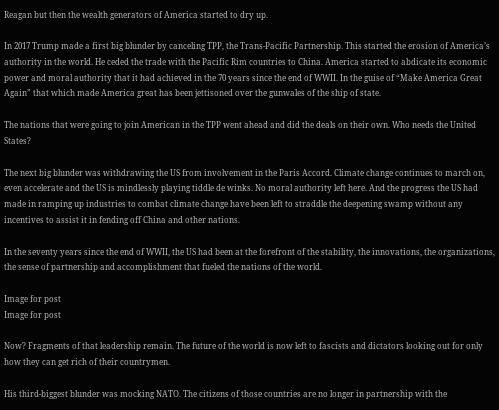Reagan but then the wealth generators of America started to dry up.

In 2017 Trump made a first big blunder by canceling TPP, the Trans-Pacific Partnership. This started the erosion of America’s authority in the world. He ceded the trade with the Pacific Rim countries to China. America started to abdicate its economic power and moral authority that it had achieved in the 70 years since the end of WWII. In the guise of “Make America Great Again” that which made America great has been jettisoned over the gunwales of the ship of state.

The nations that were going to join American in the TPP went ahead and did the deals on their own. Who needs the United States?

The next big blunder was withdrawing the US from involvement in the Paris Accord. Climate change continues to march on, even accelerate and the US is mindlessly playing tiddle de winks. No moral authority left here. And the progress the US had made in ramping up industries to combat climate change have been left to straddle the deepening swamp without any incentives to assist it in fending off China and other nations.

In the seventy years since the end of WWII, the US had been at the forefront of the stability, the innovations, the organizations, the sense of partnership and accomplishment that fueled the nations of the world.

Image for post
Image for post

Now? Fragments of that leadership remain. The future of the world is now left to fascists and dictators looking out for only how they can get rich of their countrymen.

His third-biggest blunder was mocking NATO. The citizens of those countries are no longer in partnership with the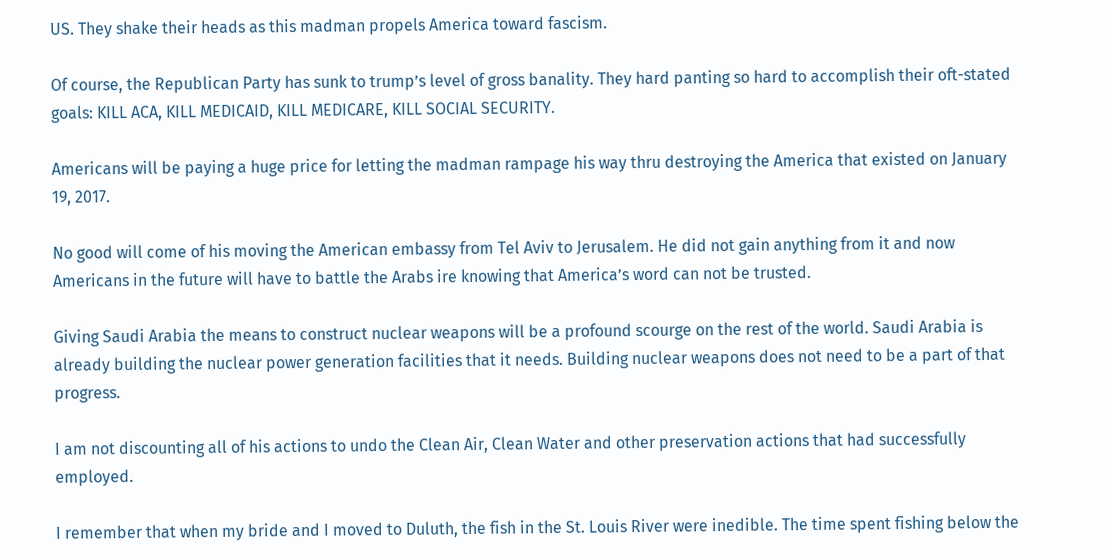US. They shake their heads as this madman propels America toward fascism.

Of course, the Republican Party has sunk to trump’s level of gross banality. They hard panting so hard to accomplish their oft-stated goals: KILL ACA, KILL MEDICAID, KILL MEDICARE, KILL SOCIAL SECURITY.

Americans will be paying a huge price for letting the madman rampage his way thru destroying the America that existed on January 19, 2017.

No good will come of his moving the American embassy from Tel Aviv to Jerusalem. He did not gain anything from it and now Americans in the future will have to battle the Arabs ire knowing that America’s word can not be trusted.

Giving Saudi Arabia the means to construct nuclear weapons will be a profound scourge on the rest of the world. Saudi Arabia is already building the nuclear power generation facilities that it needs. Building nuclear weapons does not need to be a part of that progress.

I am not discounting all of his actions to undo the Clean Air, Clean Water and other preservation actions that had successfully employed.

I remember that when my bride and I moved to Duluth, the fish in the St. Louis River were inedible. The time spent fishing below the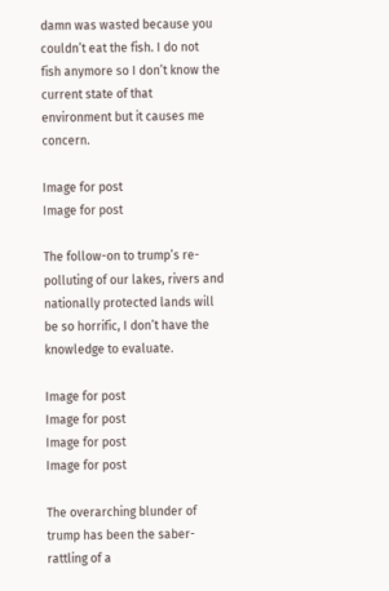damn was wasted because you couldn’t eat the fish. I do not fish anymore so I don’t know the current state of that environment but it causes me concern.

Image for post
Image for post

The follow-on to trump’s re-polluting of our lakes, rivers and nationally protected lands will be so horrific, I don’t have the knowledge to evaluate.

Image for post
Image for post
Image for post
Image for post

The overarching blunder of trump has been the saber-rattling of a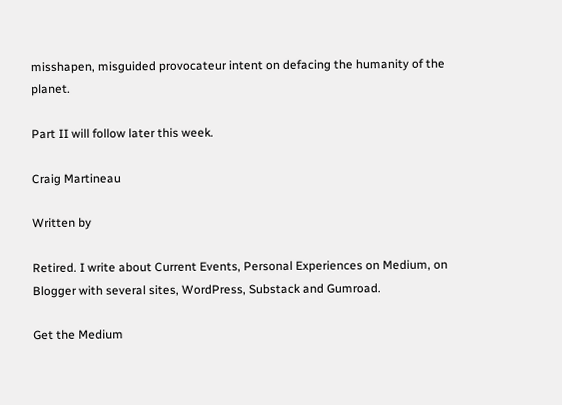misshapen, misguided provocateur intent on defacing the humanity of the planet.

Part II will follow later this week.

Craig Martineau

Written by

Retired. I write about Current Events, Personal Experiences on Medium, on Blogger with several sites, WordPress, Substack and Gumroad.

Get the Medium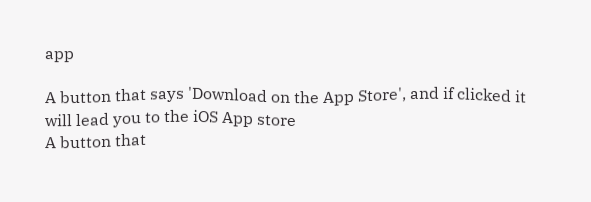app

A button that says 'Download on the App Store', and if clicked it will lead you to the iOS App store
A button that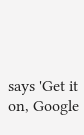says 'Get it on, Google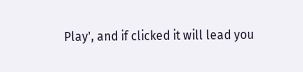Play', and if clicked it will lead you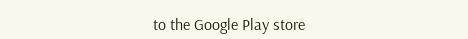to the Google Play store